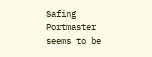Safing Portmaster seems to be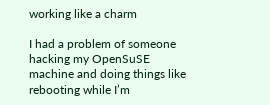working like a charm

I had a problem of someone hacking my OpenSuSE machine and doing things like rebooting while I’m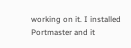working on it. I installed Portmaster and it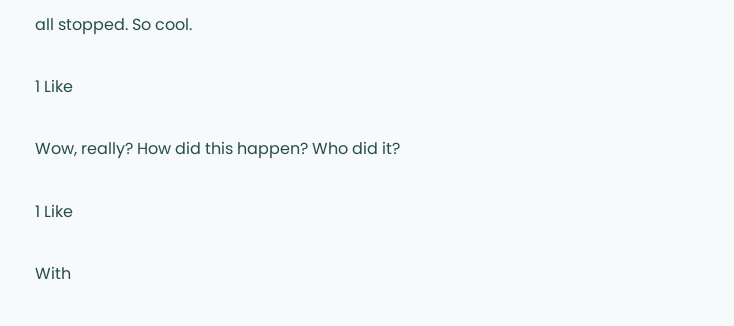all stopped. So cool.

1 Like

Wow, really? How did this happen? Who did it?

1 Like

With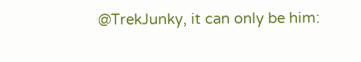@TrekJunky, it can only be him: